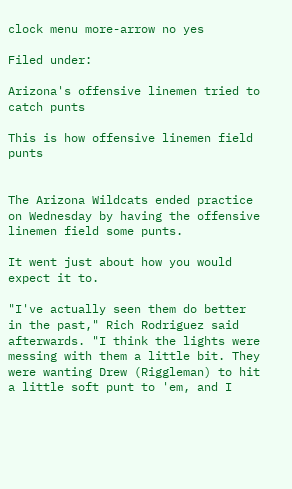clock menu more-arrow no yes

Filed under:

Arizona's offensive linemen tried to catch punts

This is how offensive linemen field punts


The Arizona Wildcats ended practice on Wednesday by having the offensive linemen field some punts.

It went just about how you would expect it to.

"I've actually seen them do better in the past," Rich Rodriguez said afterwards. "I think the lights were messing with them a little bit. They were wanting Drew (Riggleman) to hit a little soft punt to 'em, and I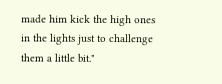made him kick the high ones in the lights just to challenge them a little bit."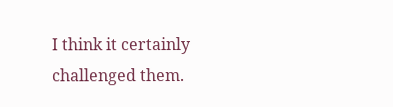I think it certainly challenged them.